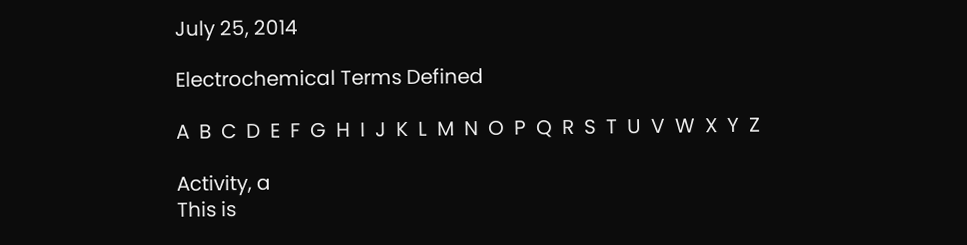July 25, 2014

Electrochemical Terms Defined

A  B  C  D  E  F  G  H  I  J  K  L  M  N  O  P  Q  R  S  T  U  V  W  X  Y  Z

Activity, a
This is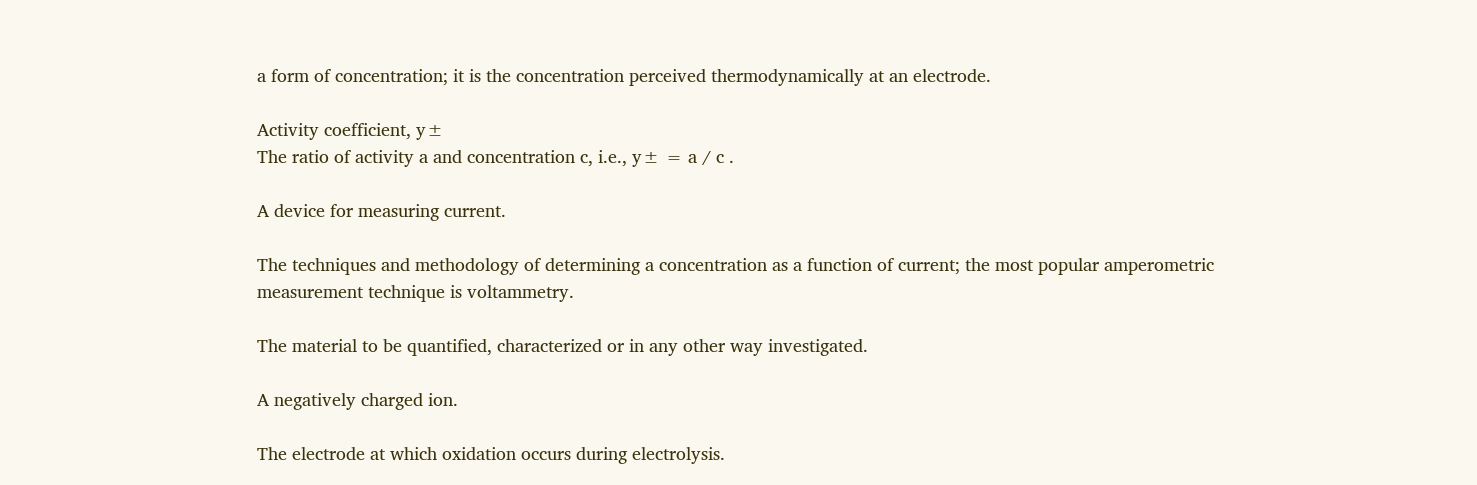a form of concentration; it is the concentration perceived thermodynamically at an electrode.

Activity coefficient, y±
The ratio of activity a and concentration c, i.e., y± = a / c .

A device for measuring current.

The techniques and methodology of determining a concentration as a function of current; the most popular amperometric measurement technique is voltammetry.

The material to be quantified, characterized or in any other way investigated.

A negatively charged ion.

The electrode at which oxidation occurs during electrolysis.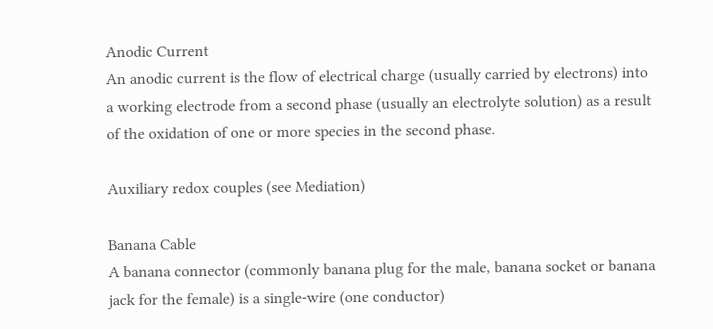Anodic Current
An anodic current is the flow of electrical charge (usually carried by electrons) into a working electrode from a second phase (usually an electrolyte solution) as a result of the oxidation of one or more species in the second phase.

Auxiliary redox couples (see Mediation)

Banana Cable
A banana connector (commonly banana plug for the male, banana socket or banana jack for the female) is a single-wire (one conductor)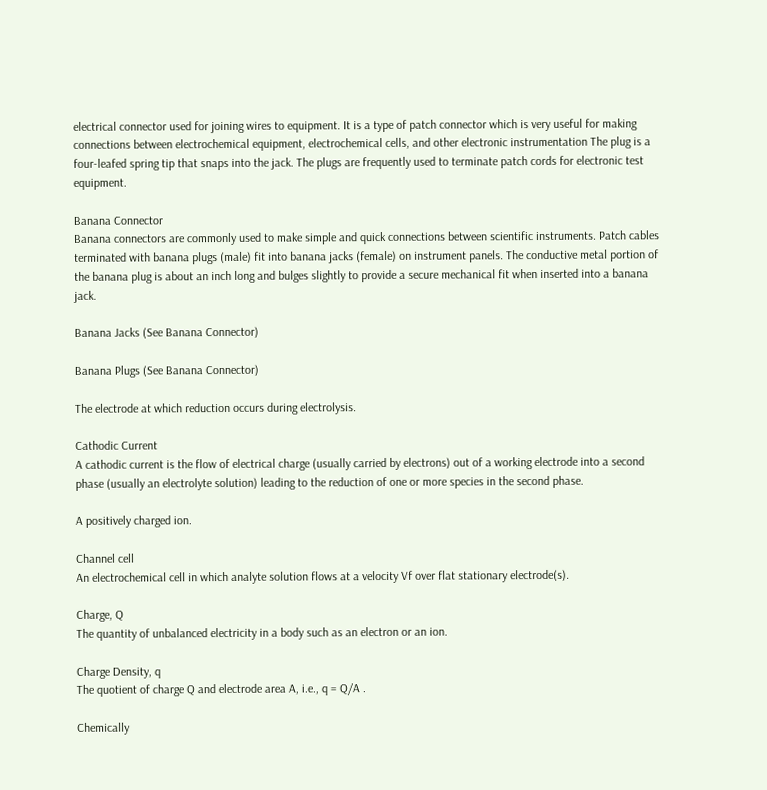electrical connector used for joining wires to equipment. It is a type of patch connector which is very useful for making connections between electrochemical equipment, electrochemical cells, and other electronic instrumentation The plug is a four-leafed spring tip that snaps into the jack. The plugs are frequently used to terminate patch cords for electronic test equipment.

Banana Connector
Banana connectors are commonly used to make simple and quick connections between scientific instruments. Patch cables terminated with banana plugs (male) fit into banana jacks (female) on instrument panels. The conductive metal portion of the banana plug is about an inch long and bulges slightly to provide a secure mechanical fit when inserted into a banana jack.

Banana Jacks (See Banana Connector)

Banana Plugs (See Banana Connector)

The electrode at which reduction occurs during electrolysis.

Cathodic Current
A cathodic current is the flow of electrical charge (usually carried by electrons) out of a working electrode into a second phase (usually an electrolyte solution) leading to the reduction of one or more species in the second phase.

A positively charged ion.

Channel cell
An electrochemical cell in which analyte solution flows at a velocity Vf over flat stationary electrode(s).

Charge, Q
The quantity of unbalanced electricity in a body such as an electron or an ion.

Charge Density, q
The quotient of charge Q and electrode area A, i.e., q = Q/A .

Chemically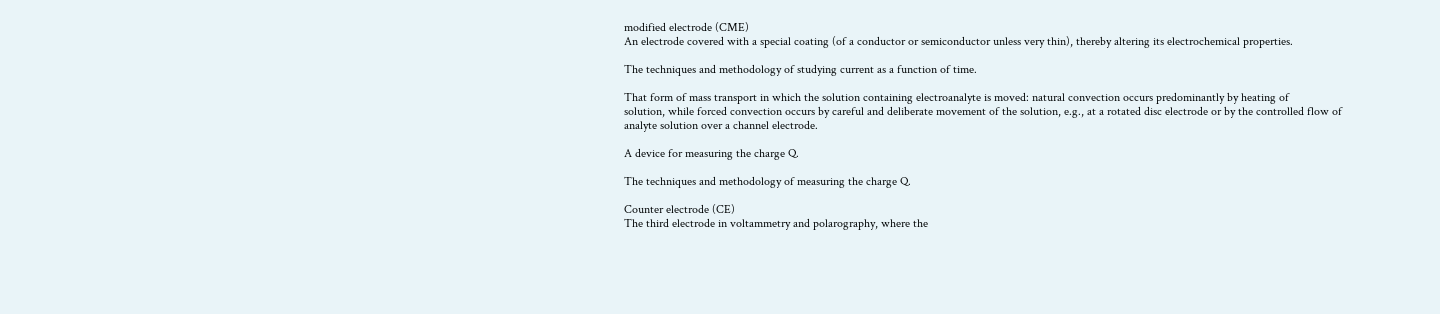modified electrode (CME)
An electrode covered with a special coating (of a conductor or semiconductor unless very thin), thereby altering its electrochemical properties.

The techniques and methodology of studying current as a function of time.

That form of mass transport in which the solution containing electroanalyte is moved: natural convection occurs predominantly by heating of
solution, while forced convection occurs by careful and deliberate movement of the solution, e.g., at a rotated disc electrode or by the controlled flow of
analyte solution over a channel electrode.

A device for measuring the charge Q.

The techniques and methodology of measuring the charge Q.

Counter electrode (CE)
The third electrode in voltammetry and polarography, where the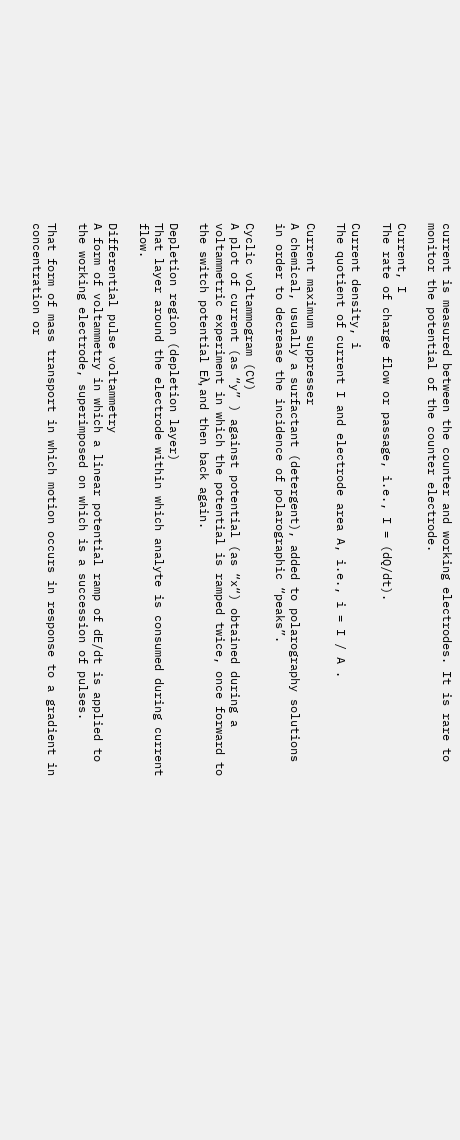current is measured between the counter and working electrodes. It is rare to monitor the potential of the counter electrode.

Current, I
The rate of charge flow or passage, i.e., I = (dQ/dt).

Current density, i
The quotient of current I and electrode area A, i.e., i = I / A .

Current maximum suppresser
A chemical, usually a surfactant (detergent), added to polarography solutions in order to decrease the incidence of polarographic “peaks”.

Cyclic voltammogram (CV)
A plot of current (as “y” ) against potential (as “x“) obtained during a voltammetric experiment in which the potential is ramped twice, once forward to the switch potential Eλ, and then back again.

Depletion region (depletion layer)
That layer around the electrode within which analyte is consumed during current flow.

Differential pulse voltammetry
A form of voltammetry in which a linear potential ramp of dE/dt is applied to the working electrode, superimposed on which is a succession of pulses.

That form of mass transport in which motion occurs in response to a gradient in concentration or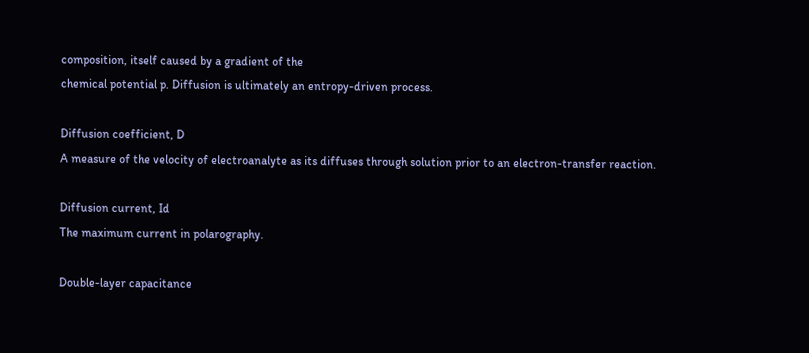composition, itself caused by a gradient of the
chemical potential p. Diffusion is ultimately an entropy-driven process.

Diffusion coefficient, D
A measure of the velocity of electroanalyte as its diffuses through solution prior to an electron-transfer reaction.

Diffusion current, Id
The maximum current in polarography.

Double-layer capacitance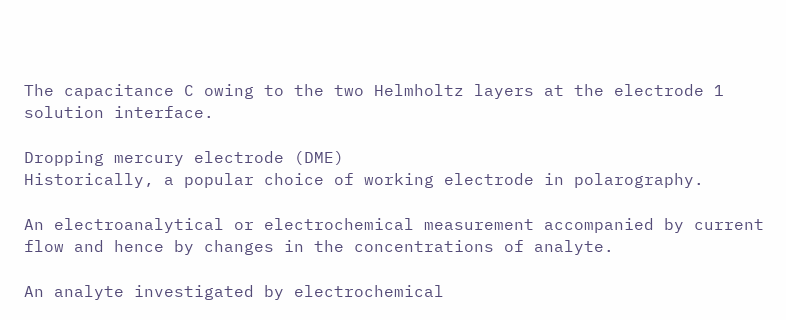The capacitance C owing to the two Helmholtz layers at the electrode 1 solution interface.

Dropping mercury electrode (DME)
Historically, a popular choice of working electrode in polarography.

An electroanalytical or electrochemical measurement accompanied by current flow and hence by changes in the concentrations of analyte.

An analyte investigated by electrochemical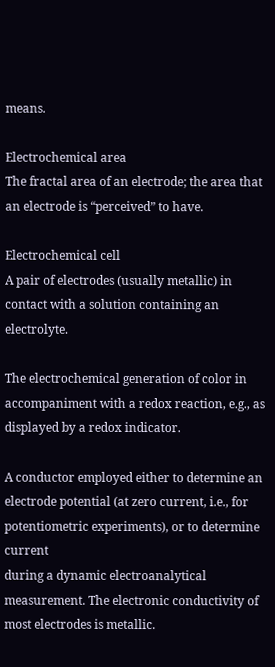means.

Electrochemical area
The fractal area of an electrode; the area that an electrode is “perceived” to have.

Electrochemical cell
A pair of electrodes (usually metallic) in contact with a solution containing an electrolyte.

The electrochemical generation of color in accompaniment with a redox reaction, e.g., as displayed by a redox indicator.

A conductor employed either to determine an electrode potential (at zero current, i.e., for potentiometric experiments), or to determine current
during a dynamic electroanalytical measurement. The electronic conductivity of most electrodes is metallic.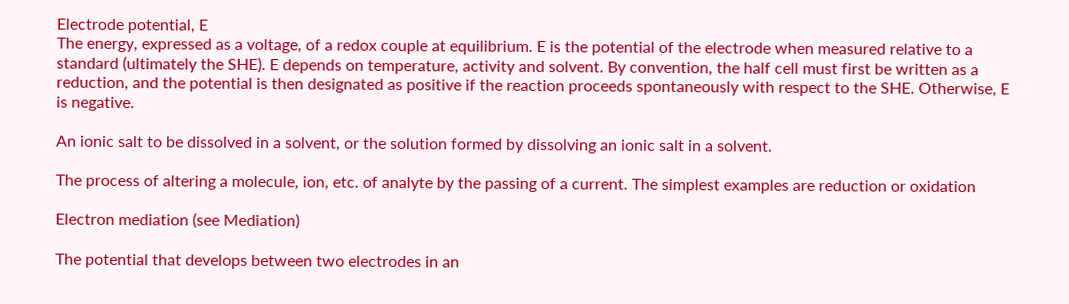Electrode potential, E
The energy, expressed as a voltage, of a redox couple at equilibrium. E is the potential of the electrode when measured relative to a standard (ultimately the SHE). E depends on temperature, activity and solvent. By convention, the half cell must first be written as a reduction, and the potential is then designated as positive if the reaction proceeds spontaneously with respect to the SHE. Otherwise, E is negative.

An ionic salt to be dissolved in a solvent, or the solution formed by dissolving an ionic salt in a solvent.

The process of altering a molecule, ion, etc. of analyte by the passing of a current. The simplest examples are reduction or oxidation

Electron mediation (see Mediation)

The potential that develops between two electrodes in an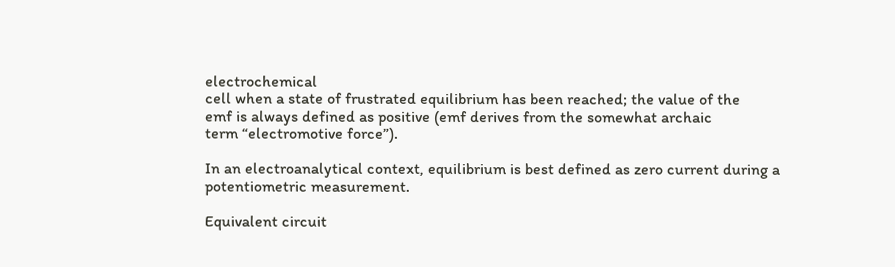electrochemical
cell when a state of frustrated equilibrium has been reached; the value of the
emf is always defined as positive (emf derives from the somewhat archaic
term “electromotive force”).

In an electroanalytical context, equilibrium is best defined as zero current during a potentiometric measurement.

Equivalent circuit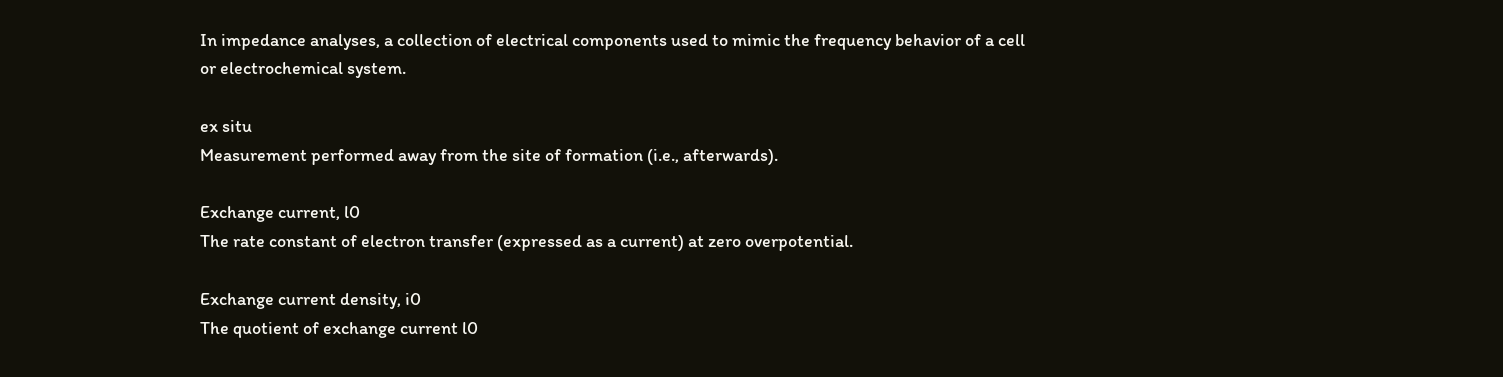In impedance analyses, a collection of electrical components used to mimic the frequency behavior of a cell or electrochemical system.

ex situ
Measurement performed away from the site of formation (i.e., afterwards).

Exchange current, l0
The rate constant of electron transfer (expressed as a current) at zero overpotential.

Exchange current density, i0
The quotient of exchange current l0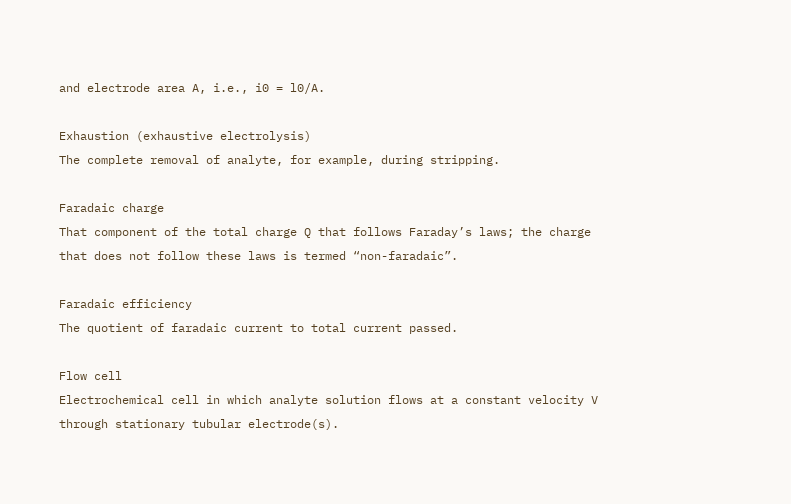and electrode area A, i.e., i0 = l0/A.

Exhaustion (exhaustive electrolysis)
The complete removal of analyte, for example, during stripping.

Faradaic charge
That component of the total charge Q that follows Faraday’s laws; the charge that does not follow these laws is termed “non-faradaic”.

Faradaic efficiency
The quotient of faradaic current to total current passed.

Flow cell
Electrochemical cell in which analyte solution flows at a constant velocity V through stationary tubular electrode(s).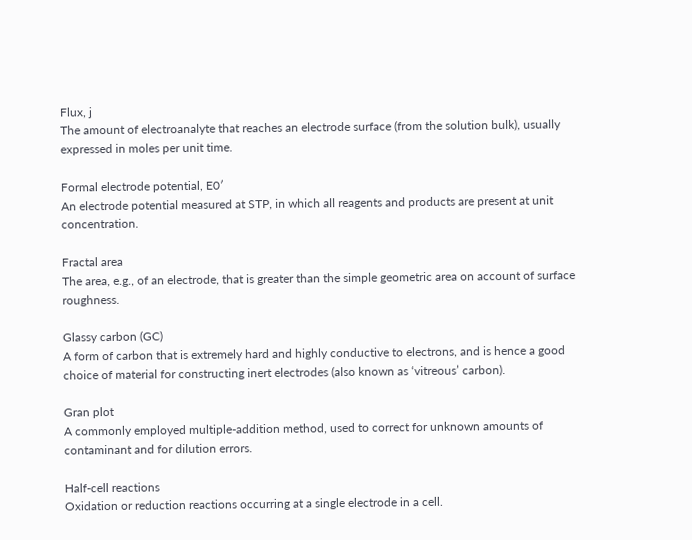Flux, j
The amount of electroanalyte that reaches an electrode surface (from the solution bulk), usually expressed in moles per unit time.

Formal electrode potential, E0′
An electrode potential measured at STP, in which all reagents and products are present at unit concentration.

Fractal area
The area, e.g., of an electrode, that is greater than the simple geometric area on account of surface roughness.

Glassy carbon (GC)
A form of carbon that is extremely hard and highly conductive to electrons, and is hence a good choice of material for constructing inert electrodes (also known as ‘vitreous’ carbon).

Gran plot
A commonly employed multiple-addition method, used to correct for unknown amounts of contaminant and for dilution errors.

Half-cell reactions
Oxidation or reduction reactions occurring at a single electrode in a cell.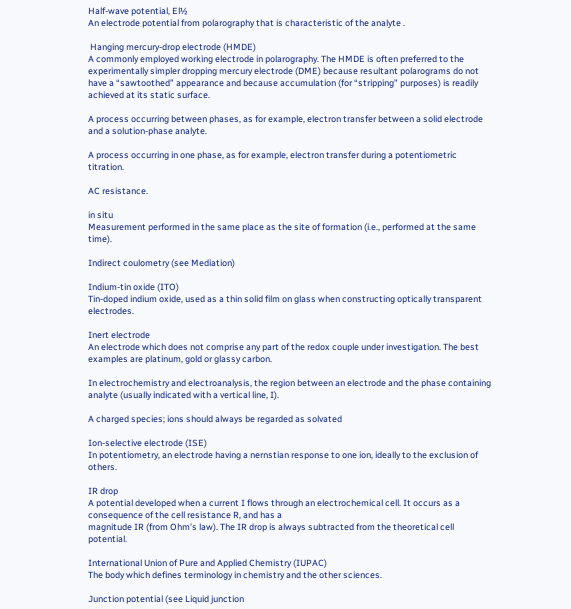Half-wave potential, El½
An electrode potential from polarography that is characteristic of the analyte .

 Hanging mercury-drop electrode (HMDE)
A commonly employed working electrode in polarography. The HMDE is often preferred to the experimentally simpler dropping mercury electrode (DME) because resultant polarograms do not have a “sawtoothed” appearance and because accumulation (for “stripping” purposes) is readily achieved at its static surface.

A process occurring between phases, as for example, electron transfer between a solid electrode and a solution-phase analyte.

A process occurring in one phase, as for example, electron transfer during a potentiometric titration.

AC resistance.

in situ
Measurement performed in the same place as the site of formation (i.e., performed at the same time).

Indirect coulometry (see Mediation)

Indium-tin oxide (ITO)
Tin-doped indium oxide, used as a thin solid film on glass when constructing optically transparent electrodes.

Inert electrode
An electrode which does not comprise any part of the redox couple under investigation. The best examples are platinum, gold or glassy carbon.

In electrochemistry and electroanalysis, the region between an electrode and the phase containing analyte (usually indicated with a vertical line, I).

A charged species; ions should always be regarded as solvated

Ion-selective electrode (ISE)
In potentiometry, an electrode having a nernstian response to one ion, ideally to the exclusion of others.

IR drop
A potential developed when a current I flows through an electrochemical cell. It occurs as a consequence of the cell resistance R, and has a
magnitude IR (from Ohm’s law). The IR drop is always subtracted from the theoretical cell potential.

International Union of Pure and Applied Chemistry (IUPAC)
The body which defines terminology in chemistry and the other sciences.

Junction potential (see Liquid junction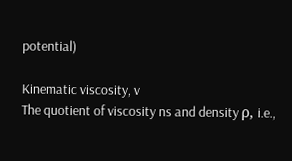potential)

Kinematic viscosity, v
The quotient of viscosity ns and density ρ, i.e.,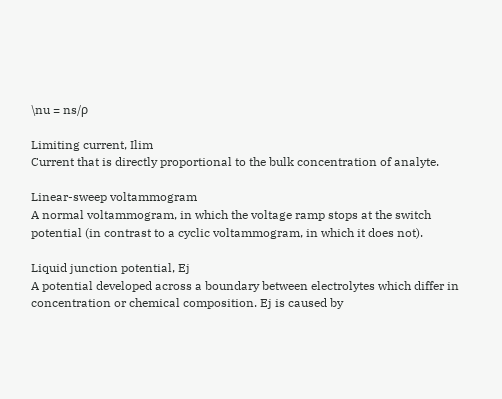\nu = ns/ρ

Limiting current, Ilim
Current that is directly proportional to the bulk concentration of analyte.

Linear-sweep voltammogram
A normal voltammogram, in which the voltage ramp stops at the switch potential (in contrast to a cyclic voltammogram, in which it does not).

Liquid junction potential, Ej
A potential developed across a boundary between electrolytes which differ in concentration or chemical composition. Ej is caused by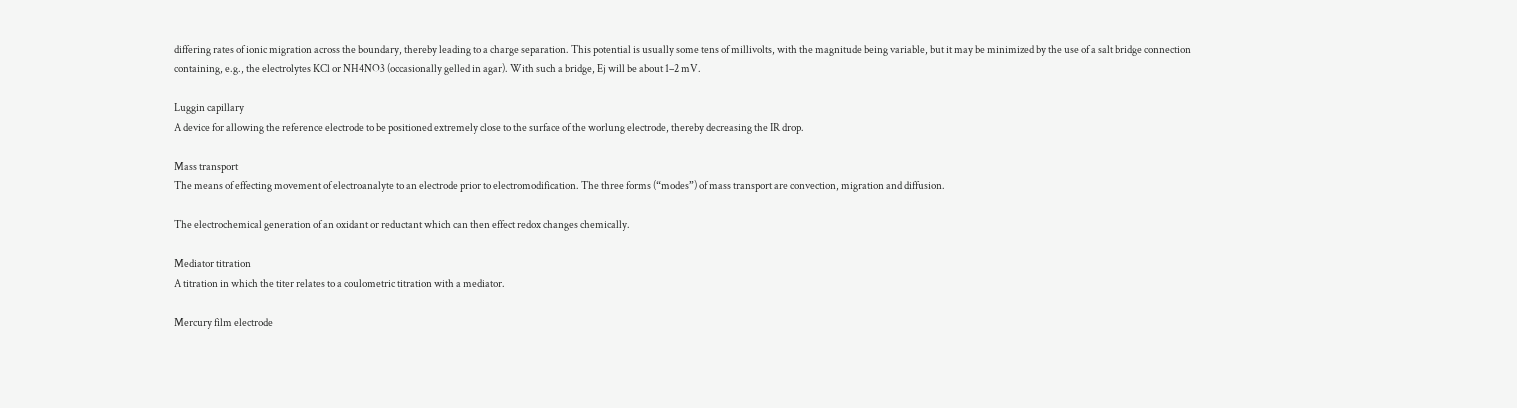differing rates of ionic migration across the boundary, thereby leading to a charge separation. This potential is usually some tens of millivolts, with the magnitude being variable, but it may be minimized by the use of a salt bridge connection containing, e.g., the electrolytes KCl or NH4NO3 (occasionally gelled in agar). With such a bridge, Ej will be about 1–2 mV.

Luggin capillary
A device for allowing the reference electrode to be positioned extremely close to the surface of the worlung electrode, thereby decreasing the IR drop.

Mass transport
The means of effecting movement of electroanalyte to an electrode prior to electromodification. The three forms (“modes”) of mass transport are convection, migration and diffusion.

The electrochemical generation of an oxidant or reductant which can then effect redox changes chemically.

Mediator titration
A titration in which the titer relates to a coulometric titration with a mediator.

Mercury film electrode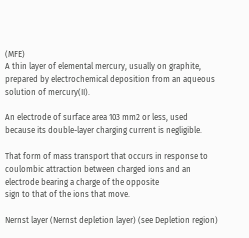(MFE)
A thin layer of elemental mercury, usually on graphite, prepared by electrochemical deposition from an aqueous solution of mercury(II).

An electrode of surface area 103 mm2 or less, used because its double-layer charging current is negligible.

That form of mass transport that occurs in response to coulombic attraction between charged ions and an electrode bearing a charge of the opposite
sign to that of the ions that move.

Nernst layer (Nernst depletion layer) (see Depletion region)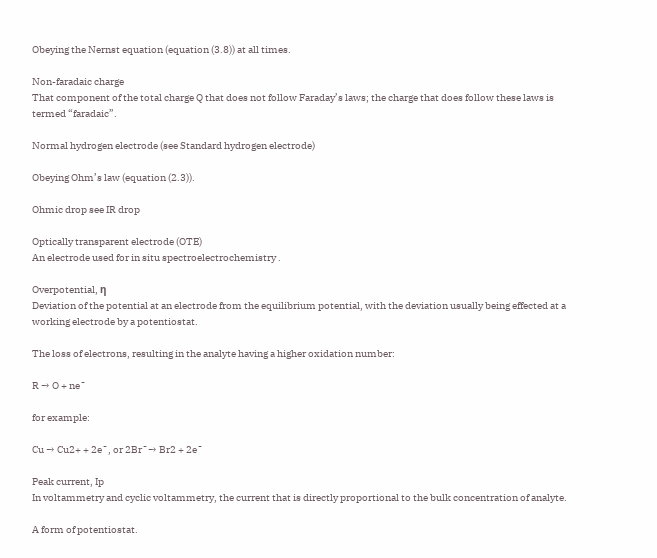Obeying the Nernst equation (equation (3.8)) at all times.

Non-faradaic charge
That component of the total charge Q that does not follow Faraday’s laws; the charge that does follow these laws is termed “faradaic”.

Normal hydrogen electrode (see Standard hydrogen electrode)

Obeying Ohm’s law (equation (2.3)).

Ohmic drop see IR drop

Optically transparent electrode (OTE)
An electrode used for in situ spectroelectrochemistry .

Overpotential, η
Deviation of the potential at an electrode from the equilibrium potential, with the deviation usually being effected at a working electrode by a potentiostat.

The loss of electrons, resulting in the analyte having a higher oxidation number:

R → O + ne¯

for example:

Cu → Cu2+ + 2e¯, or 2Br¯→ Br2 + 2e¯

Peak current, Ip
In voltammetry and cyclic voltammetry, the current that is directly proportional to the bulk concentration of analyte.

A form of potentiostat.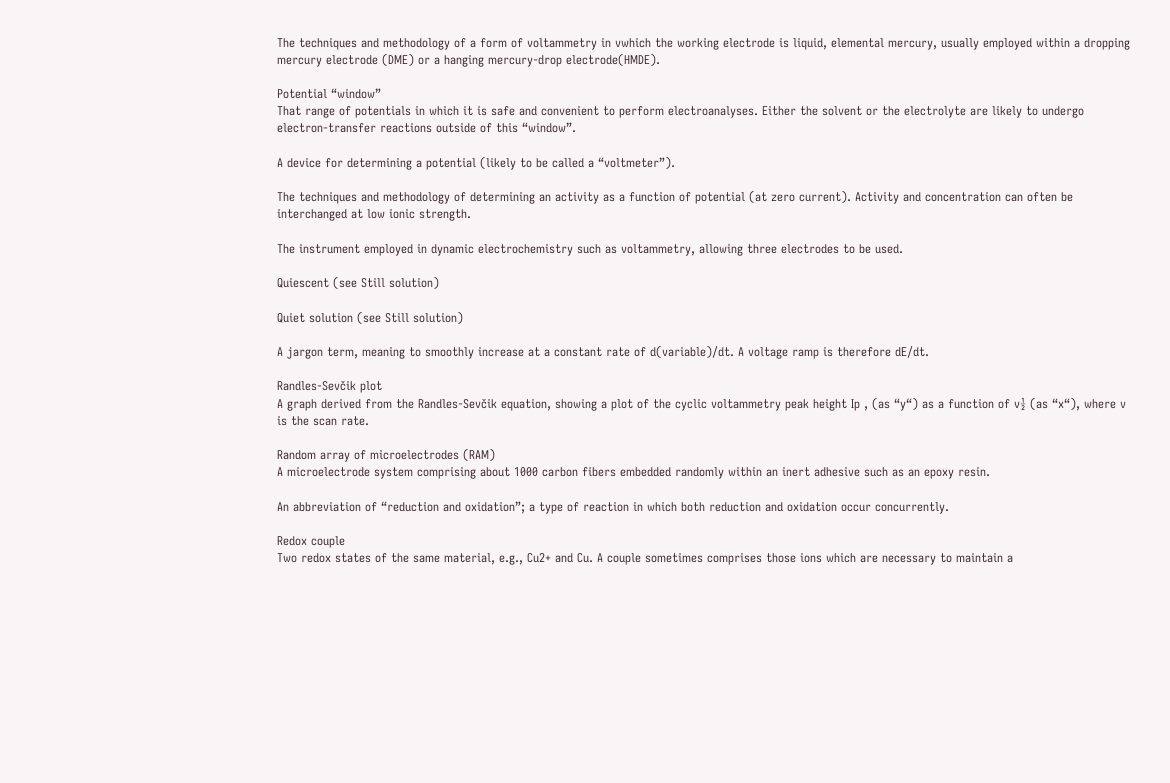The techniques and methodology of a form of voltammetry in vwhich the working electrode is liquid, elemental mercury, usually employed within a dropping mercury electrode (DME) or a hanging mercury-drop electrode(HMDE).

Potential “window”
That range of potentials in which it is safe and convenient to perform electroanalyses. Either the solvent or the electrolyte are likely to undergo electron-transfer reactions outside of this “window”.

A device for determining a potential (likely to be called a “voltmeter”).

The techniques and methodology of determining an activity as a function of potential (at zero current). Activity and concentration can often be interchanged at low ionic strength.

The instrument employed in dynamic electrochemistry such as voltammetry, allowing three electrodes to be used.

Quiescent (see Still solution)

Quiet solution (see Still solution)

A jargon term, meaning to smoothly increase at a constant rate of d(variable)/dt. A voltage ramp is therefore dE/dt.

Randles-Sevčik plot
A graph derived from the Randles-Sevčik equation, showing a plot of the cyclic voltammetry peak height Ip , (as “y“) as a function of v½ (as “x“), where v is the scan rate.

Random array of microelectrodes (RAM)
A microelectrode system comprising about 1000 carbon fibers embedded randomly within an inert adhesive such as an epoxy resin.

An abbreviation of “reduction and oxidation”; a type of reaction in which both reduction and oxidation occur concurrently.

Redox couple
Two redox states of the same material, e.g., Cu2+ and Cu. A couple sometimes comprises those ions which are necessary to maintain a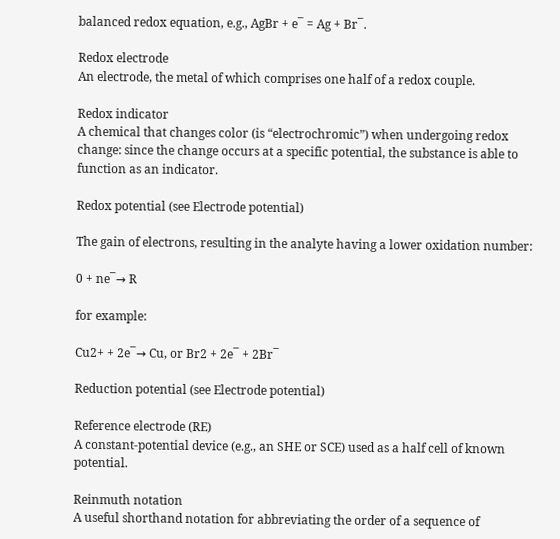balanced redox equation, e.g., AgBr + e¯ = Ag + Br¯.

Redox electrode
An electrode, the metal of which comprises one half of a redox couple.

Redox indicator
A chemical that changes color (is “electrochromic”) when undergoing redox change: since the change occurs at a specific potential, the substance is able to function as an indicator.

Redox potential (see Electrode potential)

The gain of electrons, resulting in the analyte having a lower oxidation number:

0 + ne¯→ R

for example:

Cu2+ + 2e‾→ Cu, or Br2 + 2e‾ + 2Br‾

Reduction potential (see Electrode potential)

Reference electrode (RE)
A constant-potential device (e.g., an SHE or SCE) used as a half cell of known potential.

Reinmuth notation
A useful shorthand notation for abbreviating the order of a sequence of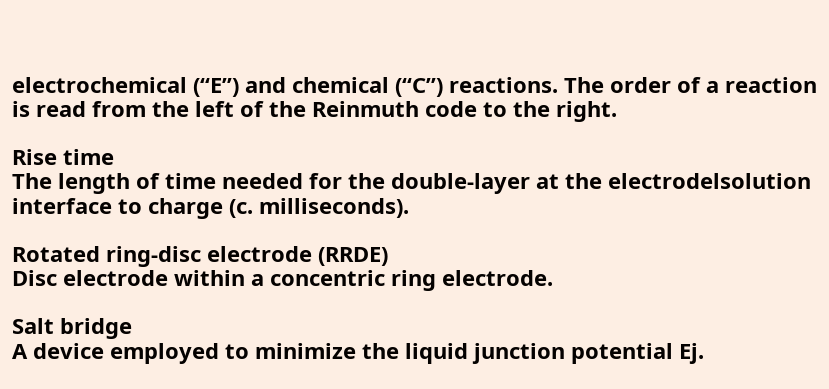electrochemical (“E”) and chemical (“C”) reactions. The order of a reaction is read from the left of the Reinmuth code to the right.

Rise time
The length of time needed for the double-layer at the electrodelsolution interface to charge (c. milliseconds).

Rotated ring-disc electrode (RRDE)
Disc electrode within a concentric ring electrode.

Salt bridge
A device employed to minimize the liquid junction potential Ej.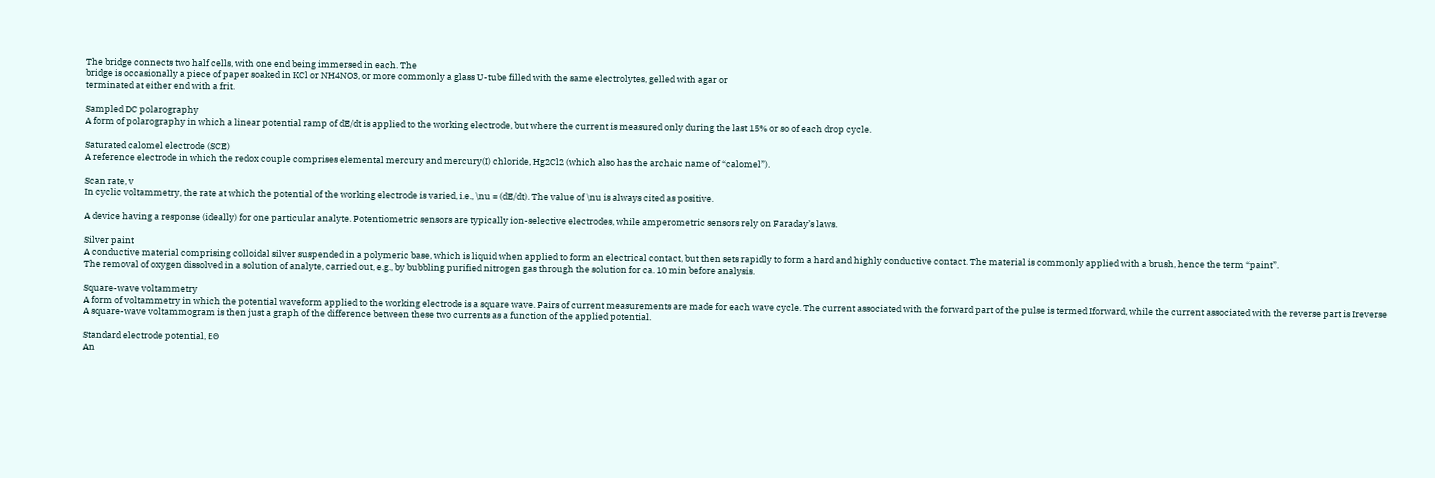The bridge connects two half cells, with one end being immersed in each. The
bridge is occasionally a piece of paper soaked in KCl or NH4NO3, or more commonly a glass U-tube filled with the same electrolytes, gelled with agar or
terminated at either end with a frit.

Sampled DC polarography
A form of polarography in which a linear potential ramp of dE/dt is applied to the working electrode, but where the current is measured only during the last 15% or so of each drop cycle.

Saturated calomel electrode (SCE)
A reference electrode in which the redox couple comprises elemental mercury and mercury(I) chloride, Hg2Cl2 (which also has the archaic name of “calomel”).

Scan rate, v
In cyclic voltammetry, the rate at which the potential of the working electrode is varied, i.e., \nu = (dE/dt). The value of \nu is always cited as positive.

A device having a response (ideally) for one particular analyte. Potentiometric sensors are typically ion-selective electrodes, while amperometric sensors rely on Faraday’s laws.

Silver paint
A conductive material comprising colloidal silver suspended in a polymeric base, which is liquid when applied to form an electrical contact, but then sets rapidly to form a hard and highly conductive contact. The material is commonly applied with a brush, hence the term “paint”.
The removal of oxygen dissolved in a solution of analyte, carried out, e.g., by bubbling purified nitrogen gas through the solution for ca. 10 min before analysis.

Square-wave voltammetry
A form of voltammetry in which the potential waveform applied to the working electrode is a square wave. Pairs of current measurements are made for each wave cycle. The current associated with the forward part of the pulse is termed Iforward, while the current associated with the reverse part is Ireverse
A square-wave voltammogram is then just a graph of the difference between these two currents as a function of the applied potential.

Standard electrode potential, EΘ
An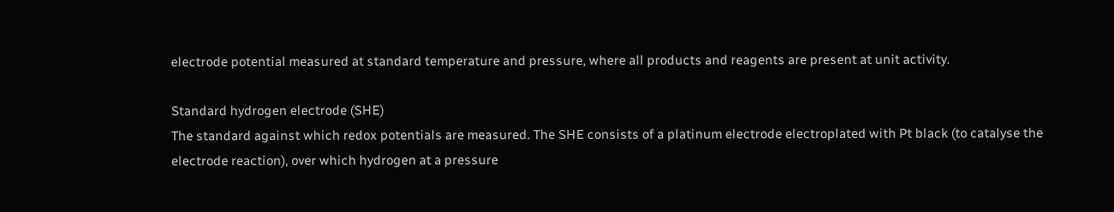electrode potential measured at standard temperature and pressure, where all products and reagents are present at unit activity.

Standard hydrogen electrode (SHE)
The standard against which redox potentials are measured. The SHE consists of a platinum electrode electroplated with Pt black (to catalyse the electrode reaction), over which hydrogen at a pressure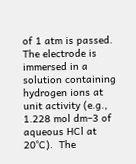of 1 atm is passed. The electrode is immersed in a solution containing hydrogen ions at unit activity (e.g., 1.228 mol dm–3 of aqueous HCl at 20°C).  The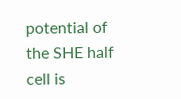potential of the SHE half cell is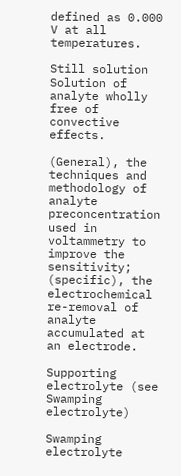defined as 0.000 V at all temperatures.

Still solution
Solution of analyte wholly free of convective effects.

(General), the techniques and methodology of analyte preconcentration used in voltammetry to improve the sensitivity; (specific), the electrochemical re-removal of analyte accumulated at an electrode.

Supporting electrolyte (see Swamping electrolyte)

Swamping electrolyte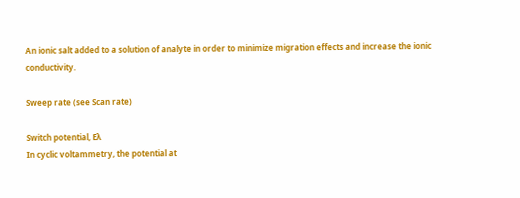An ionic salt added to a solution of analyte in order to minimize migration effects and increase the ionic conductivity.

Sweep rate (see Scan rate)

Switch potential, Eλ
In cyclic voltammetry, the potential at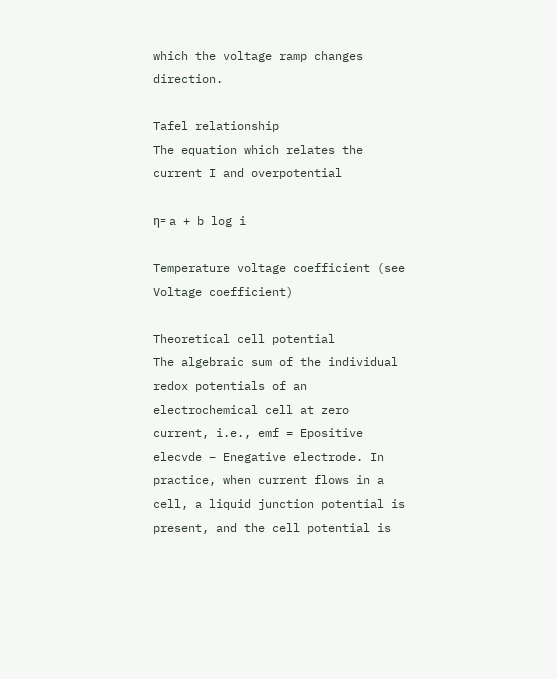which the voltage ramp changes direction.

Tafel relationship
The equation which relates the current I and overpotential

η= a + b log i

Temperature voltage coefficient (see Voltage coefficient)

Theoretical cell potential
The algebraic sum of the individual redox potentials of an electrochemical cell at zero current, i.e., emf = Epositive elecvde – Enegative electrode. In practice, when current flows in a cell, a liquid junction potential is present, and the cell potential is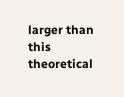larger than this theoretical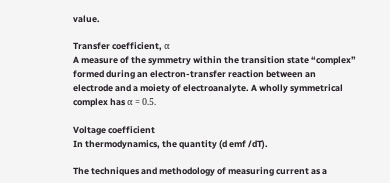value.

Transfer coefficient, α
A measure of the symmetry within the transition state “complex” formed during an electron-transfer reaction between an electrode and a moiety of electroanalyte. A wholly symmetrical complex has α = 0.5.

Voltage coefficient
In thermodynamics, the quantity (d emf /dT).

The techniques and methodology of measuring current as a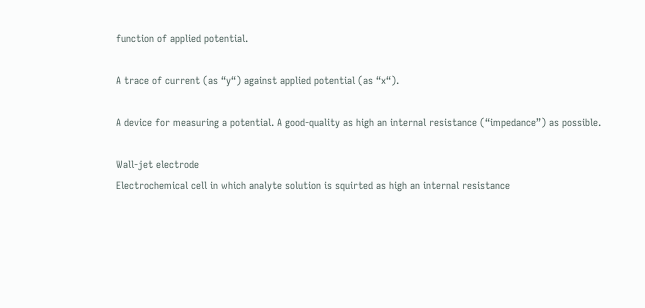function of applied potential.

A trace of current (as “y“) against applied potential (as “x“).

A device for measuring a potential. A good-quality as high an internal resistance (“impedance”) as possible.

Wall-jet electrode
Electrochemical cell in which analyte solution is squirted as high an internal resistance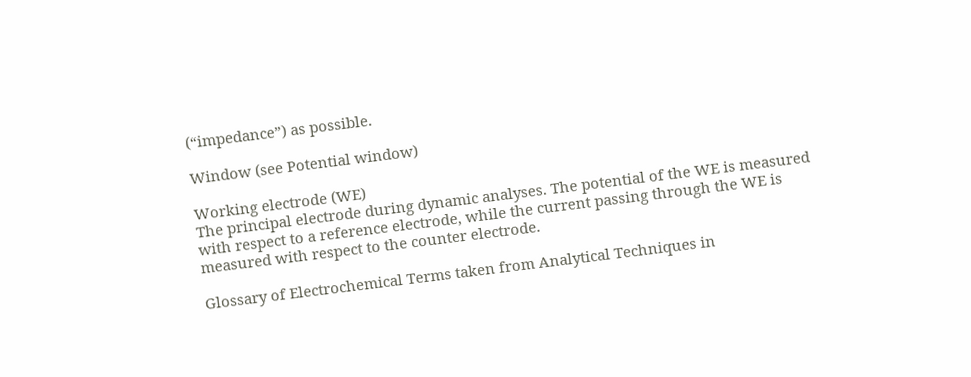(“impedance”) as possible.

Window (see Potential window)

Working electrode (WE)
The principal electrode during dynamic analyses. The potential of the WE is measured with respect to a reference electrode, while the current passing through the WE is measured with respect to the counter electrode.

Glossary of Electrochemical Terms taken from Analytical Techniques in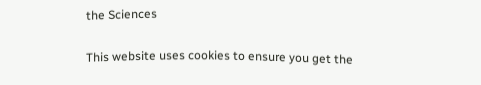the Sciences

This website uses cookies to ensure you get the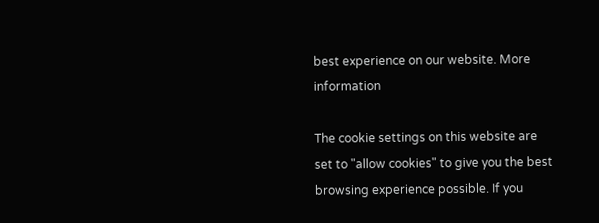best experience on our website. More information

The cookie settings on this website are set to "allow cookies" to give you the best browsing experience possible. If you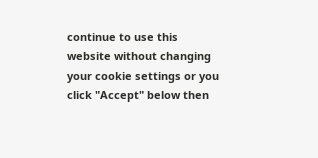continue to use this website without changing your cookie settings or you click "Accept" below then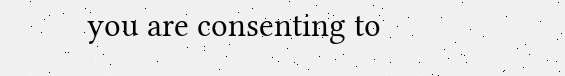you are consenting to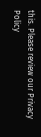this. Please review our Privacy Policy